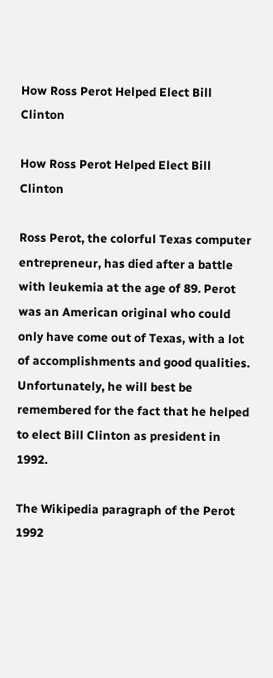How Ross Perot Helped Elect Bill Clinton

How Ross Perot Helped Elect Bill Clinton

Ross Perot, the colorful Texas computer entrepreneur, has died after a battle with leukemia at the age of 89. Perot was an American original who could only have come out of Texas, with a lot of accomplishments and good qualities. Unfortunately, he will best be remembered for the fact that he helped to elect Bill Clinton as president in 1992.

The Wikipedia paragraph of the Perot 1992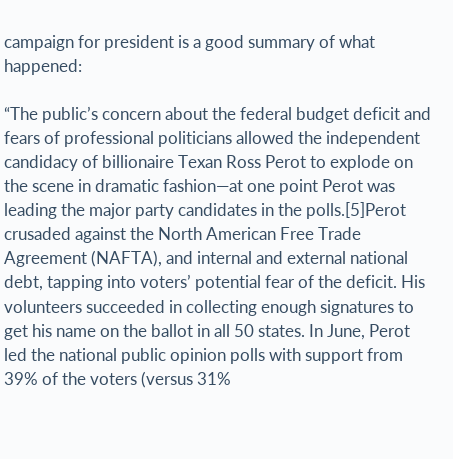campaign for president is a good summary of what happened:

“The public’s concern about the federal budget deficit and fears of professional politicians allowed the independent candidacy of billionaire Texan Ross Perot to explode on the scene in dramatic fashion—at one point Perot was leading the major party candidates in the polls.[5]Perot crusaded against the North American Free Trade Agreement (NAFTA), and internal and external national debt, tapping into voters’ potential fear of the deficit. His volunteers succeeded in collecting enough signatures to get his name on the ballot in all 50 states. In June, Perot led the national public opinion polls with support from 39% of the voters (versus 31%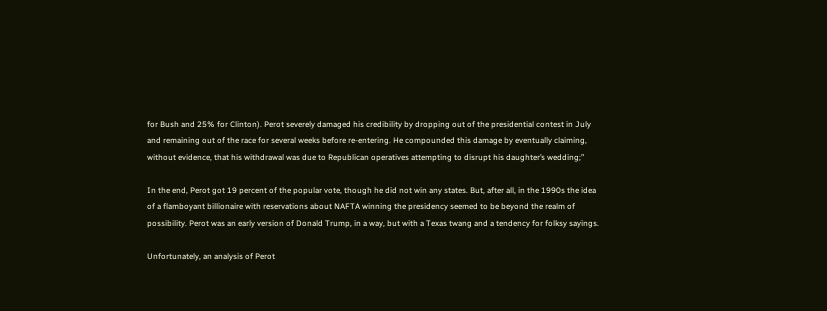for Bush and 25% for Clinton). Perot severely damaged his credibility by dropping out of the presidential contest in July and remaining out of the race for several weeks before re-entering. He compounded this damage by eventually claiming, without evidence, that his withdrawal was due to Republican operatives attempting to disrupt his daughter’s wedding;”

In the end, Perot got 19 percent of the popular vote, though he did not win any states. But, after all, in the 1990s the idea of a flamboyant billionaire with reservations about NAFTA winning the presidency seemed to be beyond the realm of possibility. Perot was an early version of Donald Trump, in a way, but with a Texas twang and a tendency for folksy sayings.

Unfortunately, an analysis of Perot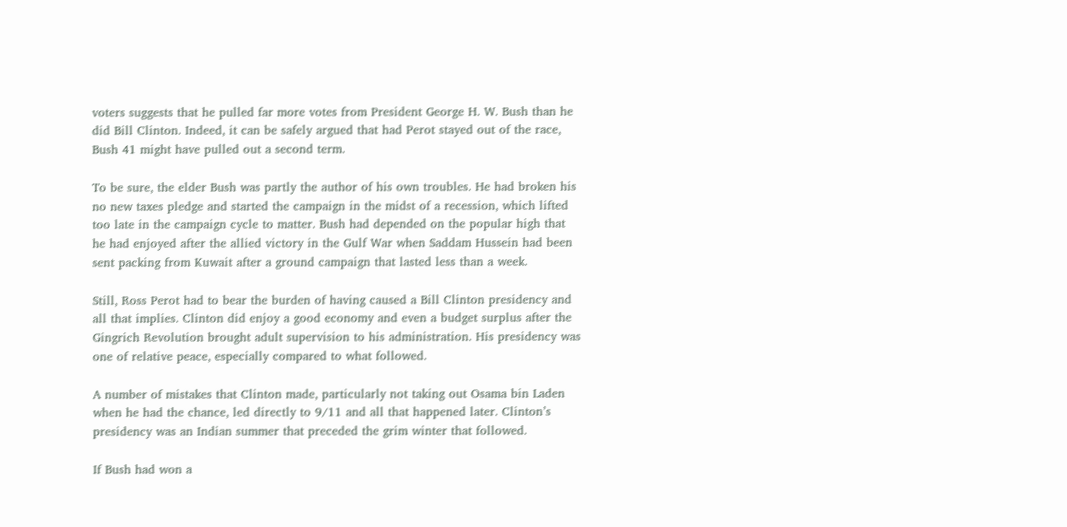voters suggests that he pulled far more votes from President George H. W. Bush than he did Bill Clinton. Indeed, it can be safely argued that had Perot stayed out of the race, Bush 41 might have pulled out a second term.

To be sure, the elder Bush was partly the author of his own troubles. He had broken his no new taxes pledge and started the campaign in the midst of a recession, which lifted too late in the campaign cycle to matter. Bush had depended on the popular high that he had enjoyed after the allied victory in the Gulf War when Saddam Hussein had been sent packing from Kuwait after a ground campaign that lasted less than a week.

Still, Ross Perot had to bear the burden of having caused a Bill Clinton presidency and all that implies. Clinton did enjoy a good economy and even a budget surplus after the Gingrich Revolution brought adult supervision to his administration. His presidency was one of relative peace, especially compared to what followed.

A number of mistakes that Clinton made, particularly not taking out Osama bin Laden when he had the chance, led directly to 9/11 and all that happened later. Clinton’s presidency was an Indian summer that preceded the grim winter that followed.

If Bush had won a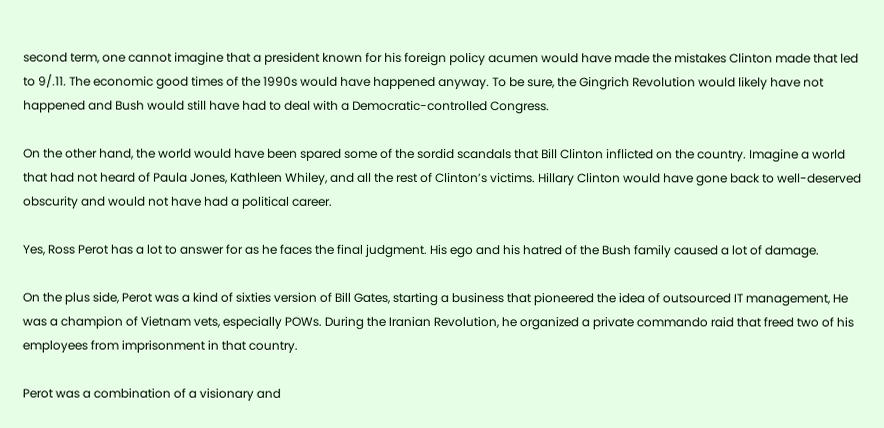second term, one cannot imagine that a president known for his foreign policy acumen would have made the mistakes Clinton made that led to 9/.11. The economic good times of the 1990s would have happened anyway. To be sure, the Gingrich Revolution would likely have not happened and Bush would still have had to deal with a Democratic-controlled Congress.

On the other hand, the world would have been spared some of the sordid scandals that Bill Clinton inflicted on the country. Imagine a world that had not heard of Paula Jones, Kathleen Whiley, and all the rest of Clinton’s victims. Hillary Clinton would have gone back to well-deserved obscurity and would not have had a political career.

Yes, Ross Perot has a lot to answer for as he faces the final judgment. His ego and his hatred of the Bush family caused a lot of damage.

On the plus side, Perot was a kind of sixties version of Bill Gates, starting a business that pioneered the idea of outsourced IT management, He was a champion of Vietnam vets, especially POWs. During the Iranian Revolution, he organized a private commando raid that freed two of his employees from imprisonment in that country.

Perot was a combination of a visionary and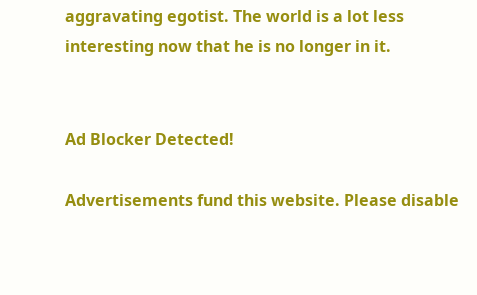aggravating egotist. The world is a lot less interesting now that he is no longer in it.


Ad Blocker Detected!

Advertisements fund this website. Please disable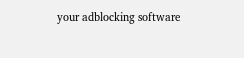your adblocking software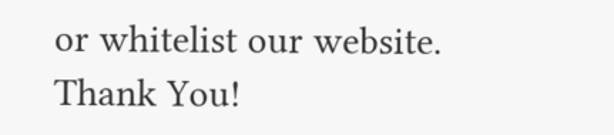or whitelist our website.
Thank You!